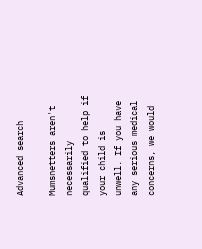Advanced search

Mumsnetters aren't necessarily qualified to help if your child is unwell. If you have any serious medical concerns, we would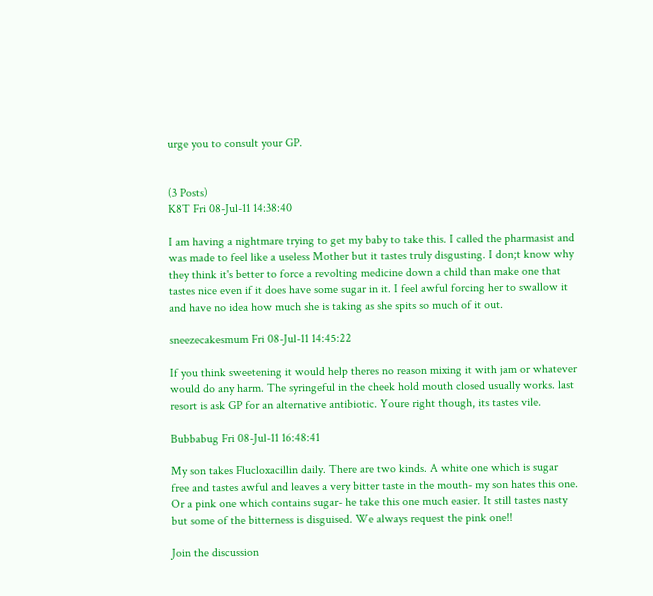urge you to consult your GP.


(3 Posts)
K8T Fri 08-Jul-11 14:38:40

I am having a nightmare trying to get my baby to take this. I called the pharmasist and was made to feel like a useless Mother but it tastes truly disgusting. I don;t know why they think it's better to force a revolting medicine down a child than make one that tastes nice even if it does have some sugar in it. I feel awful forcing her to swallow it and have no idea how much she is taking as she spits so much of it out.

sneezecakesmum Fri 08-Jul-11 14:45:22

If you think sweetening it would help theres no reason mixing it with jam or whatever would do any harm. The syringeful in the cheek hold mouth closed usually works. last resort is ask GP for an alternative antibiotic. Youre right though, its tastes vile.

Bubbabug Fri 08-Jul-11 16:48:41

My son takes Flucloxacillin daily. There are two kinds. A white one which is sugar free and tastes awful and leaves a very bitter taste in the mouth- my son hates this one. Or a pink one which contains sugar- he take this one much easier. It still tastes nasty but some of the bitterness is disguised. We always request the pink one!!

Join the discussion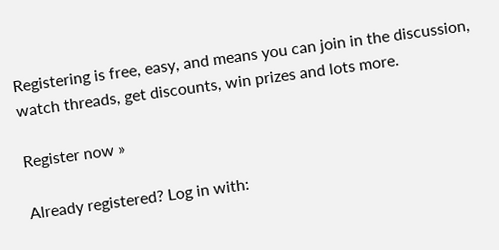Registering is free, easy, and means you can join in the discussion, watch threads, get discounts, win prizes and lots more.

Register now »

Already registered? Log in with: